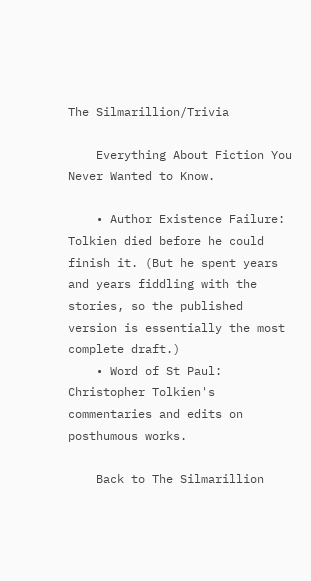The Silmarillion/Trivia

    Everything About Fiction You Never Wanted to Know.

    • Author Existence Failure: Tolkien died before he could finish it. (But he spent years and years fiddling with the stories, so the published version is essentially the most complete draft.)
    • Word of St Paul: Christopher Tolkien's commentaries and edits on posthumous works.

    Back to The Silmarillion